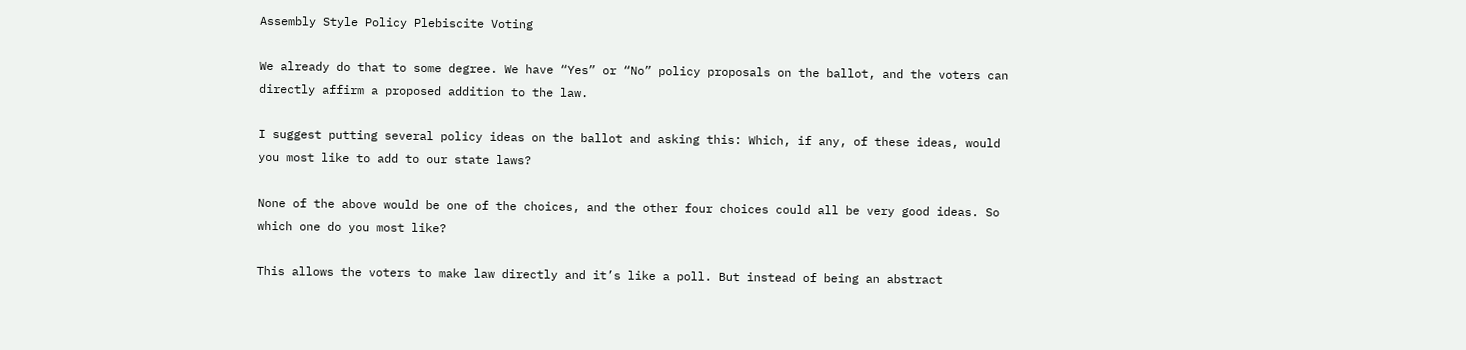Assembly Style Policy Plebiscite Voting

We already do that to some degree. We have “Yes” or “No” policy proposals on the ballot, and the voters can directly affirm a proposed addition to the law.

I suggest putting several policy ideas on the ballot and asking this: Which, if any, of these ideas, would you most like to add to our state laws?

None of the above would be one of the choices, and the other four choices could all be very good ideas. So which one do you most like?

This allows the voters to make law directly and it’s like a poll. But instead of being an abstract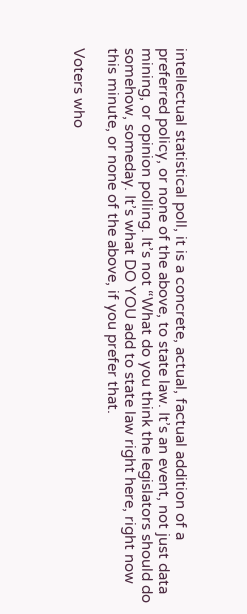intellectual statistical poll, it is a concrete, actual, factual addition of a preferred policy, or none of the above, to state law. It’s an event, not just data mining, or opinion polling. It’s not “What do you think the legislators should do somehow, someday. It’s what DO YOU add to state law right here, right now this minute, or none of the above, if you prefer that.

Voters who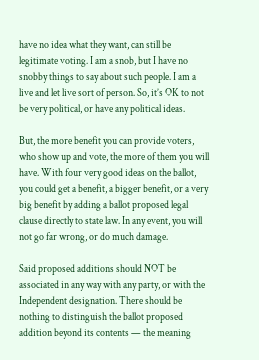have no idea what they want, can still be legitimate voting. I am a snob, but I have no snobby things to say about such people. I am a live and let live sort of person. So, it’s OK to not be very political, or have any political ideas.

But, the more benefit you can provide voters, who show up and vote, the more of them you will have. With four very good ideas on the ballot, you could get a benefit, a bigger benefit, or a very big benefit by adding a ballot proposed legal clause directly to state law. In any event, you will not go far wrong, or do much damage.

Said proposed additions should NOT be associated in any way with any party, or with the Independent designation. There should be nothing to distinguish the ballot proposed addition beyond its contents — the meaning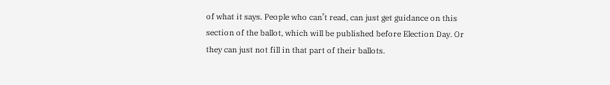of what it says. People who can’t read, can just get guidance on this section of the ballot, which will be published before Election Day. Or they can just not fill in that part of their ballots.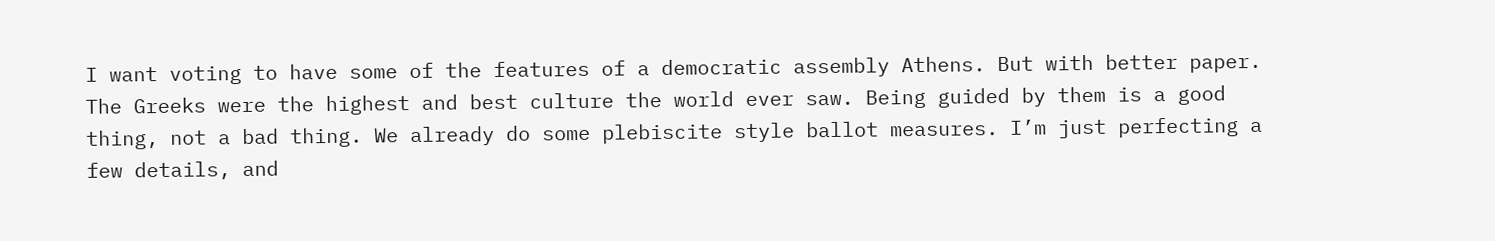I want voting to have some of the features of a democratic assembly Athens. But with better paper. The Greeks were the highest and best culture the world ever saw. Being guided by them is a good thing, not a bad thing. We already do some plebiscite style ballot measures. I’m just perfecting a few details, and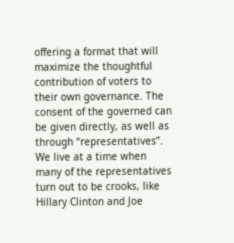offering a format that will maximize the thoughtful contribution of voters to their own governance. The consent of the governed can be given directly, as well as through “representatives”. We live at a time when many of the representatives turn out to be crooks, like Hillary Clinton and Joe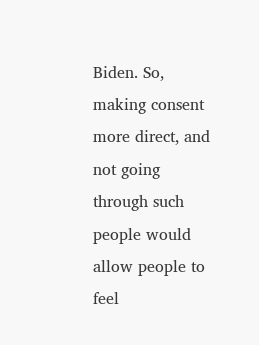Biden. So, making consent more direct, and not going through such people would allow people to feel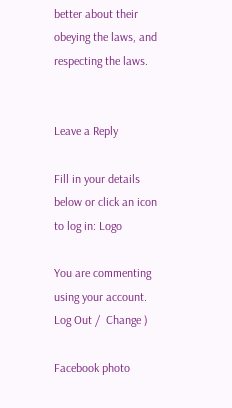better about their obeying the laws, and respecting the laws.


Leave a Reply

Fill in your details below or click an icon to log in: Logo

You are commenting using your account. Log Out /  Change )

Facebook photo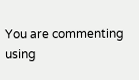You are commenting using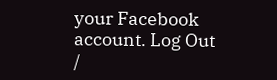your Facebook account. Log Out /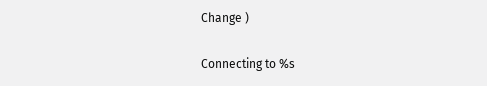Change )

Connecting to %s